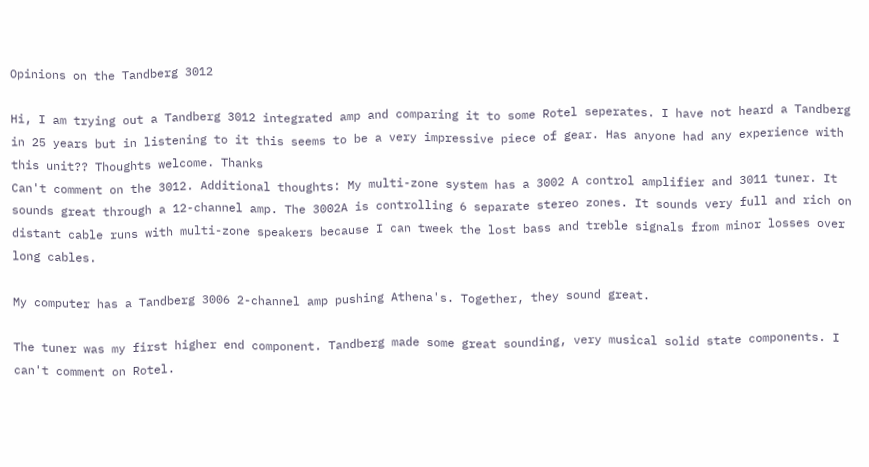Opinions on the Tandberg 3012

Hi, I am trying out a Tandberg 3012 integrated amp and comparing it to some Rotel seperates. I have not heard a Tandberg in 25 years but in listening to it this seems to be a very impressive piece of gear. Has anyone had any experience with this unit?? Thoughts welcome. Thanks
Can't comment on the 3012. Additional thoughts: My multi-zone system has a 3002 A control amplifier and 3011 tuner. It sounds great through a 12-channel amp. The 3002A is controlling 6 separate stereo zones. It sounds very full and rich on distant cable runs with multi-zone speakers because I can tweek the lost bass and treble signals from minor losses over long cables.

My computer has a Tandberg 3006 2-channel amp pushing Athena's. Together, they sound great.

The tuner was my first higher end component. Tandberg made some great sounding, very musical solid state components. I can't comment on Rotel.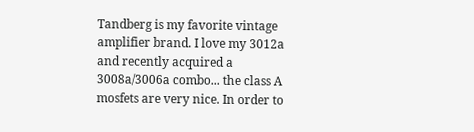Tandberg is my favorite vintage amplifier brand. I love my 3012a and recently acquired a 3008a/3006a combo... the class A mosfets are very nice. In order to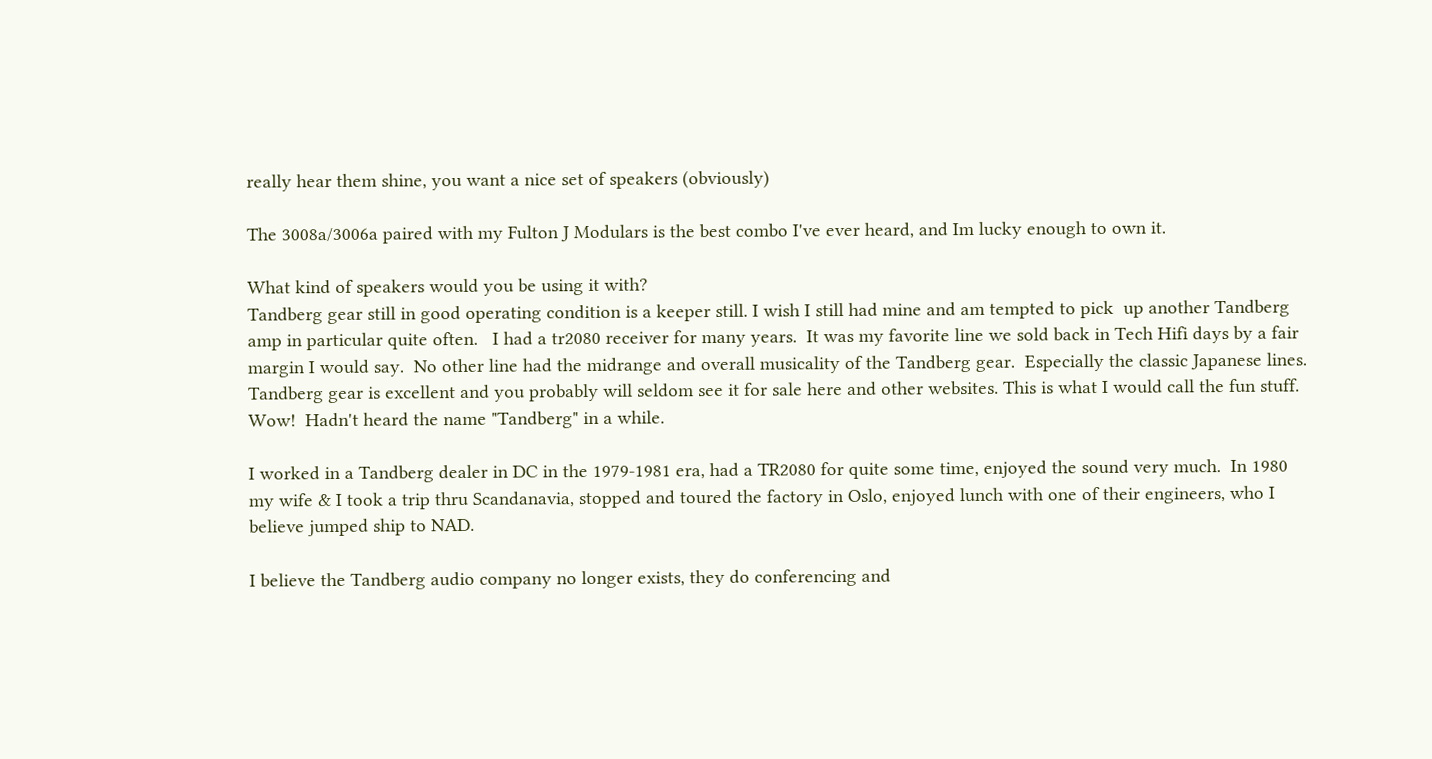really hear them shine, you want a nice set of speakers (obviously)

The 3008a/3006a paired with my Fulton J Modulars is the best combo I've ever heard, and Im lucky enough to own it.

What kind of speakers would you be using it with?
Tandberg gear still in good operating condition is a keeper still. I wish I still had mine and am tempted to pick  up another Tandberg amp in particular quite often.   I had a tr2080 receiver for many years.  It was my favorite line we sold back in Tech Hifi days by a fair margin I would say.  No other line had the midrange and overall musicality of the Tandberg gear.  Especially the classic Japanese lines.
Tandberg gear is excellent and you probably will seldom see it for sale here and other websites. This is what I would call the fun stuff.
Wow!  Hadn't heard the name "Tandberg" in a while.

I worked in a Tandberg dealer in DC in the 1979-1981 era, had a TR2080 for quite some time, enjoyed the sound very much.  In 1980 my wife & I took a trip thru Scandanavia, stopped and toured the factory in Oslo, enjoyed lunch with one of their engineers, who I believe jumped ship to NAD.

I believe the Tandberg audio company no longer exists, they do conferencing and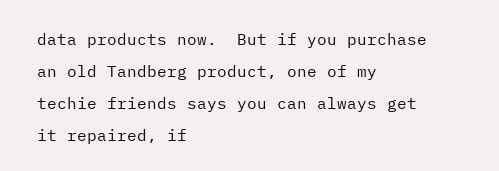data products now.  But if you purchase an old Tandberg product, one of my techie friends says you can always get it repaired, if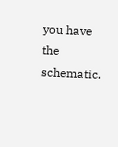you have the schematic.